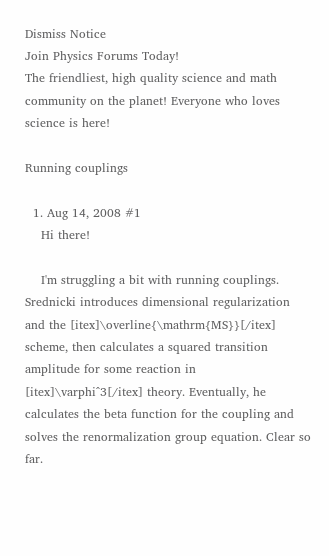Dismiss Notice
Join Physics Forums Today!
The friendliest, high quality science and math community on the planet! Everyone who loves science is here!

Running couplings

  1. Aug 14, 2008 #1
    Hi there!

    I'm struggling a bit with running couplings. Srednicki introduces dimensional regularization and the [itex]\overline{\mathrm{MS}}[/itex] scheme, then calculates a squared transition amplitude for some reaction in [itex]\varphi^3[/itex] theory. Eventually, he calculates the beta function for the coupling and solves the renormalization group equation. Clear so far.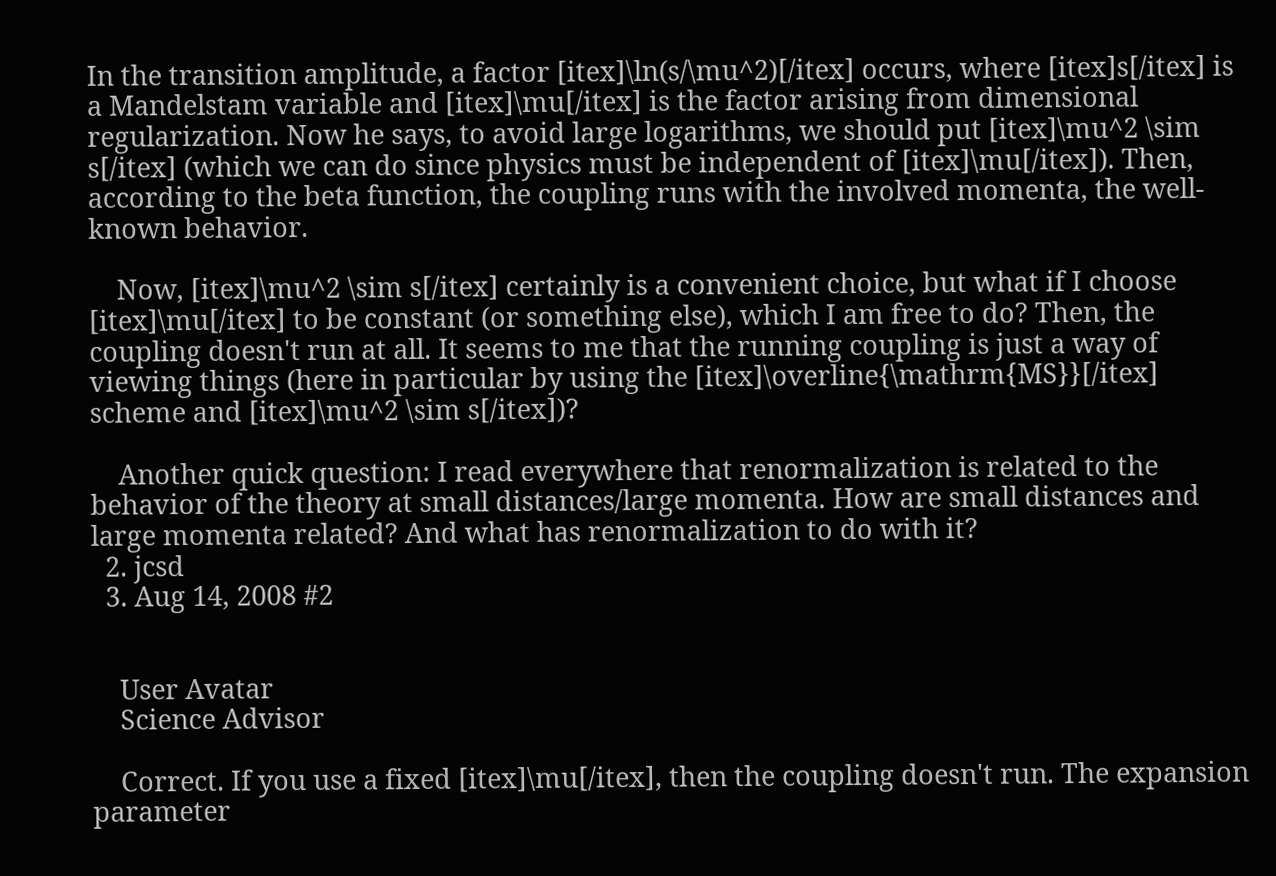In the transition amplitude, a factor [itex]\ln(s/\mu^2)[/itex] occurs, where [itex]s[/itex] is a Mandelstam variable and [itex]\mu[/itex] is the factor arising from dimensional regularization. Now he says, to avoid large logarithms, we should put [itex]\mu^2 \sim s[/itex] (which we can do since physics must be independent of [itex]\mu[/itex]). Then, according to the beta function, the coupling runs with the involved momenta, the well-known behavior.

    Now, [itex]\mu^2 \sim s[/itex] certainly is a convenient choice, but what if I choose [itex]\mu[/itex] to be constant (or something else), which I am free to do? Then, the coupling doesn't run at all. It seems to me that the running coupling is just a way of viewing things (here in particular by using the [itex]\overline{\mathrm{MS}}[/itex] scheme and [itex]\mu^2 \sim s[/itex])?

    Another quick question: I read everywhere that renormalization is related to the behavior of the theory at small distances/large momenta. How are small distances and large momenta related? And what has renormalization to do with it?
  2. jcsd
  3. Aug 14, 2008 #2


    User Avatar
    Science Advisor

    Correct. If you use a fixed [itex]\mu[/itex], then the coupling doesn't run. The expansion parameter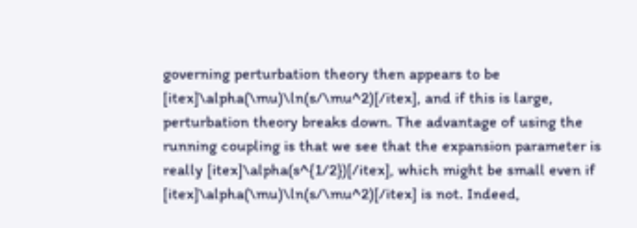governing perturbation theory then appears to be [itex]\alpha(\mu)\ln(s/\mu^2)[/itex], and if this is large, perturbation theory breaks down. The advantage of using the running coupling is that we see that the expansion parameter is really [itex]\alpha(s^{1/2})[/itex], which might be small even if [itex]\alpha(\mu)\ln(s/\mu^2)[/itex] is not. Indeed,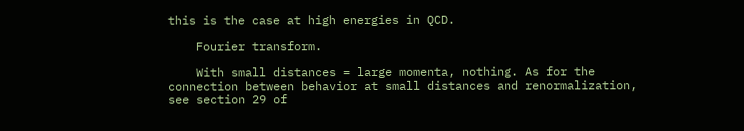this is the case at high energies in QCD.

    Fourier transform.

    With small distances = large momenta, nothing. As for the connection between behavior at small distances and renormalization, see section 29 of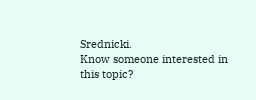Srednicki.
Know someone interested in this topic?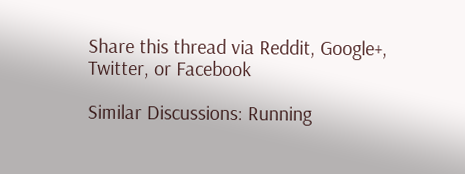Share this thread via Reddit, Google+, Twitter, or Facebook

Similar Discussions: Running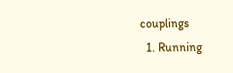couplings
  1. Running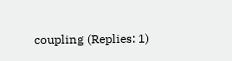coupling (Replies: 1)